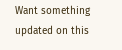Want something updated on this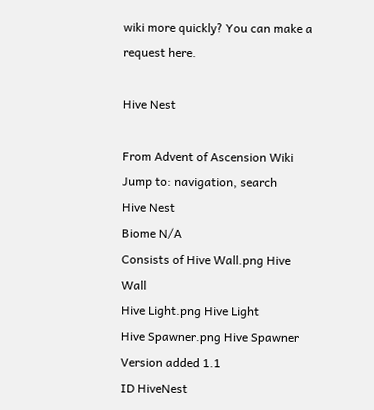wiki more quickly? You can make a request here.

Hive Nest

From Advent of Ascension Wiki
Jump to: navigation, search
Hive Nest
Biome N/A
Consists of Hive Wall.png Hive Wall
Hive Light.png Hive Light
Hive Spawner.png Hive Spawner
Version added 1.1
ID HiveNest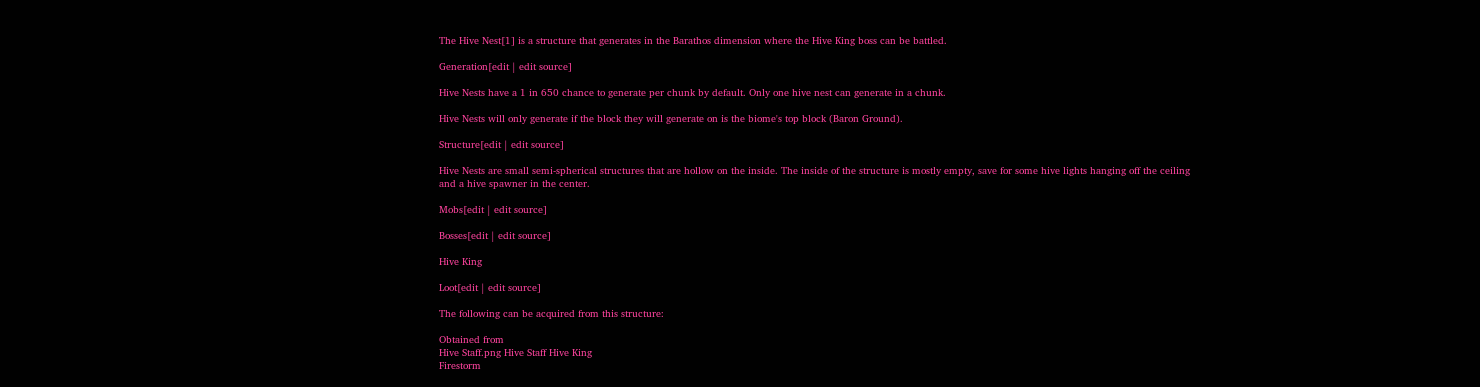The Hive Nest[1] is a structure that generates in the Barathos dimension where the Hive King boss can be battled.

Generation[edit | edit source]

Hive Nests have a 1 in 650 chance to generate per chunk by default. Only one hive nest can generate in a chunk.

Hive Nests will only generate if the block they will generate on is the biome's top block (Baron Ground).

Structure[edit | edit source]

Hive Nests are small semi-spherical structures that are hollow on the inside. The inside of the structure is mostly empty, save for some hive lights hanging off the ceiling and a hive spawner in the center.

Mobs[edit | edit source]

Bosses[edit | edit source]

Hive King

Loot[edit | edit source]

The following can be acquired from this structure:

Obtained from
Hive Staff.png Hive Staff Hive King
Firestorm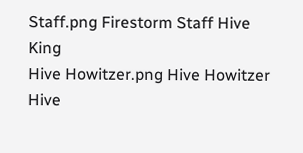Staff.png Firestorm Staff Hive King
Hive Howitzer.png Hive Howitzer Hive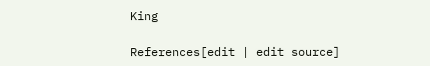King

References[edit | edit source]